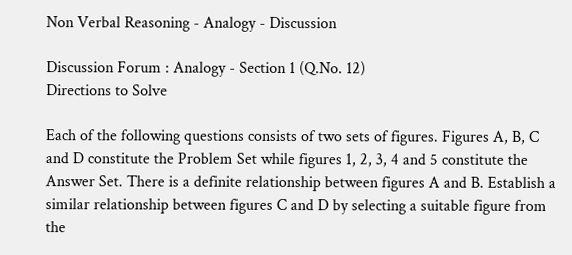Non Verbal Reasoning - Analogy - Discussion

Discussion Forum : Analogy - Section 1 (Q.No. 12)
Directions to Solve

Each of the following questions consists of two sets of figures. Figures A, B, C and D constitute the Problem Set while figures 1, 2, 3, 4 and 5 constitute the Answer Set. There is a definite relationship between figures A and B. Establish a similar relationship between figures C and D by selecting a suitable figure from the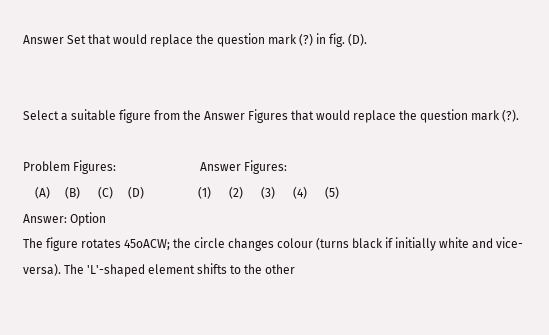Answer Set that would replace the question mark (?) in fig. (D).


Select a suitable figure from the Answer Figures that would replace the question mark (?).

Problem Figures:                            Answer Figures:
    (A)     (B)      (C)     (D)                  (1)      (2)      (3)      (4)      (5)
Answer: Option
The figure rotates 45oACW; the circle changes colour (turns black if initially white and vice-versa). The 'L'-shaped element shifts to the other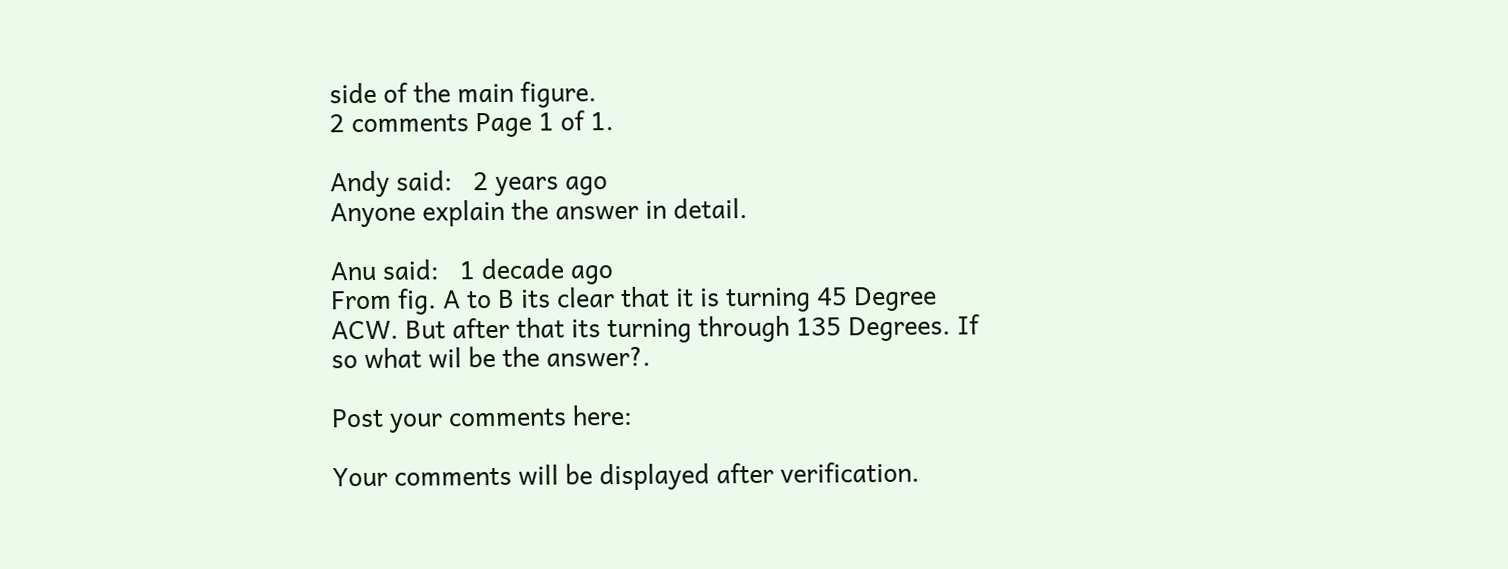side of the main figure.
2 comments Page 1 of 1.

Andy said:   2 years ago
Anyone explain the answer in detail.

Anu said:   1 decade ago
From fig. A to B its clear that it is turning 45 Degree ACW. But after that its turning through 135 Degrees. If so what wil be the answer?.

Post your comments here:

Your comments will be displayed after verification.